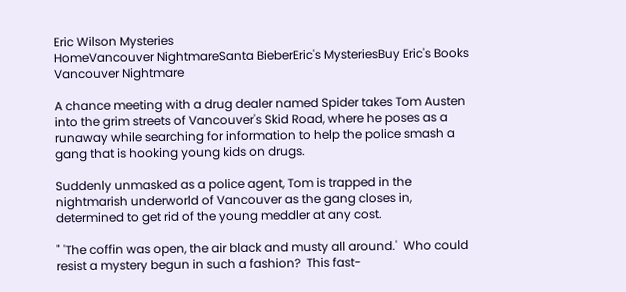Eric Wilson Mysteries
HomeVancouver NightmareSanta BieberEric's MysteriesBuy Eric's Books
Vancouver Nightmare

A chance meeting with a drug dealer named Spider takes Tom Austen into the grim streets of Vancouver's Skid Road, where he poses as a runaway while searching for information to help the police smash a gang that is hooking young kids on drugs.

Suddenly unmasked as a police agent, Tom is trapped in the nightmarish underworld of Vancouver as the gang closes in, determined to get rid of the young meddler at any cost.

" 'The coffin was open, the air black and musty all around.'  Who could resist a mystery begun in such a fashion?  This fast-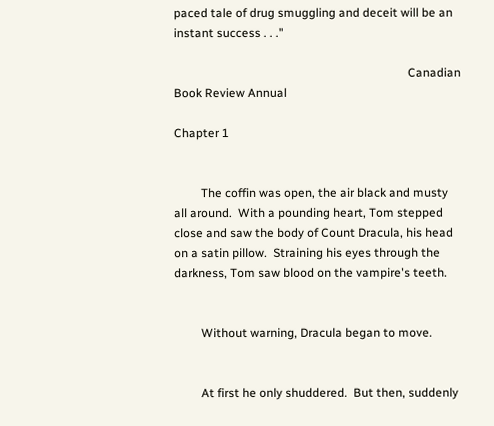paced tale of drug smuggling and deceit will be an instant success . . ."

                                                                              Canadian Book Review Annual

Chapter 1


         The coffin was open, the air black and musty all around.  With a pounding heart, Tom stepped close and saw the body of Count Dracula, his head on a satin pillow.  Straining his eyes through the darkness, Tom saw blood on the vampire's teeth.


         Without warning, Dracula began to move.


         At first he only shuddered.  But then, suddenly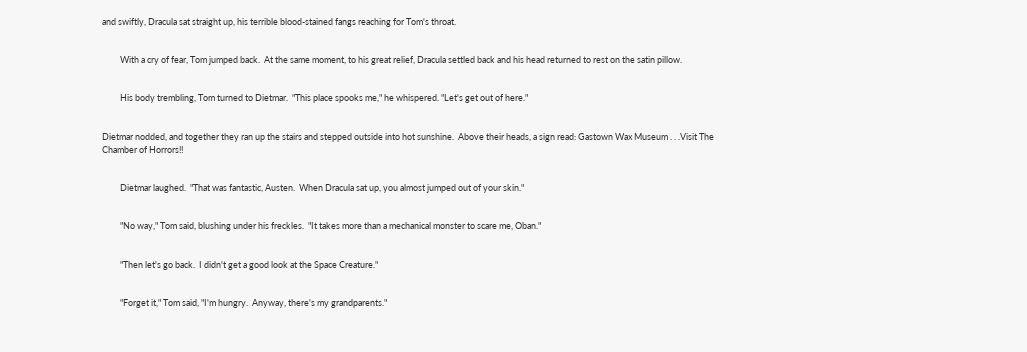and swiftly, Dracula sat straight up, his terrible blood-stained fangs reaching for Tom's throat.


         With a cry of fear, Tom jumped back.  At the same moment, to his great relief, Dracula settled back and his head returned to rest on the satin pillow.


         His body trembling, Tom turned to Dietmar.  "This place spooks me," he whispered. "Let's get out of here."


Dietmar nodded, and together they ran up the stairs and stepped outside into hot sunshine.  Above their heads, a sign read: Gastown Wax Museum . . .Visit The Chamber of Horrors!!


         Dietmar laughed.  "That was fantastic, Austen.  When Dracula sat up, you almost jumped out of your skin."


         "No way," Tom said, blushing under his freckles.  "It takes more than a mechanical monster to scare me, Oban."


         "Then let's go back.  I didn't get a good look at the Space Creature."


         "Forget it," Tom said, "I'm hungry.  Anyway, there's my grandparents."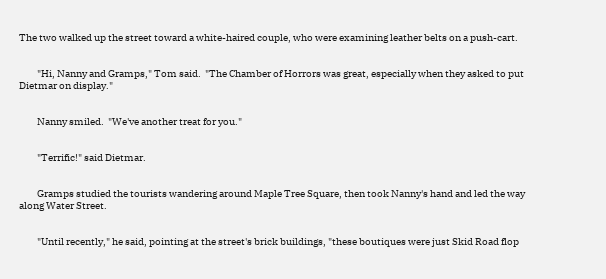The two walked up the street toward a white-haired couple, who were examining leather belts on a push-cart.


         "Hi, Nanny and Gramps," Tom said.  "The Chamber of Horrors was great, especially when they asked to put Dietmar on display."


         Nanny smiled.  "We've another treat for you."


         "Terrific!" said Dietmar.


         Gramps studied the tourists wandering around Maple Tree Square, then took Nanny's hand and led the way along Water Street.


         "Until recently," he said, pointing at the street's brick buildings, "these boutiques were just Skid Road flop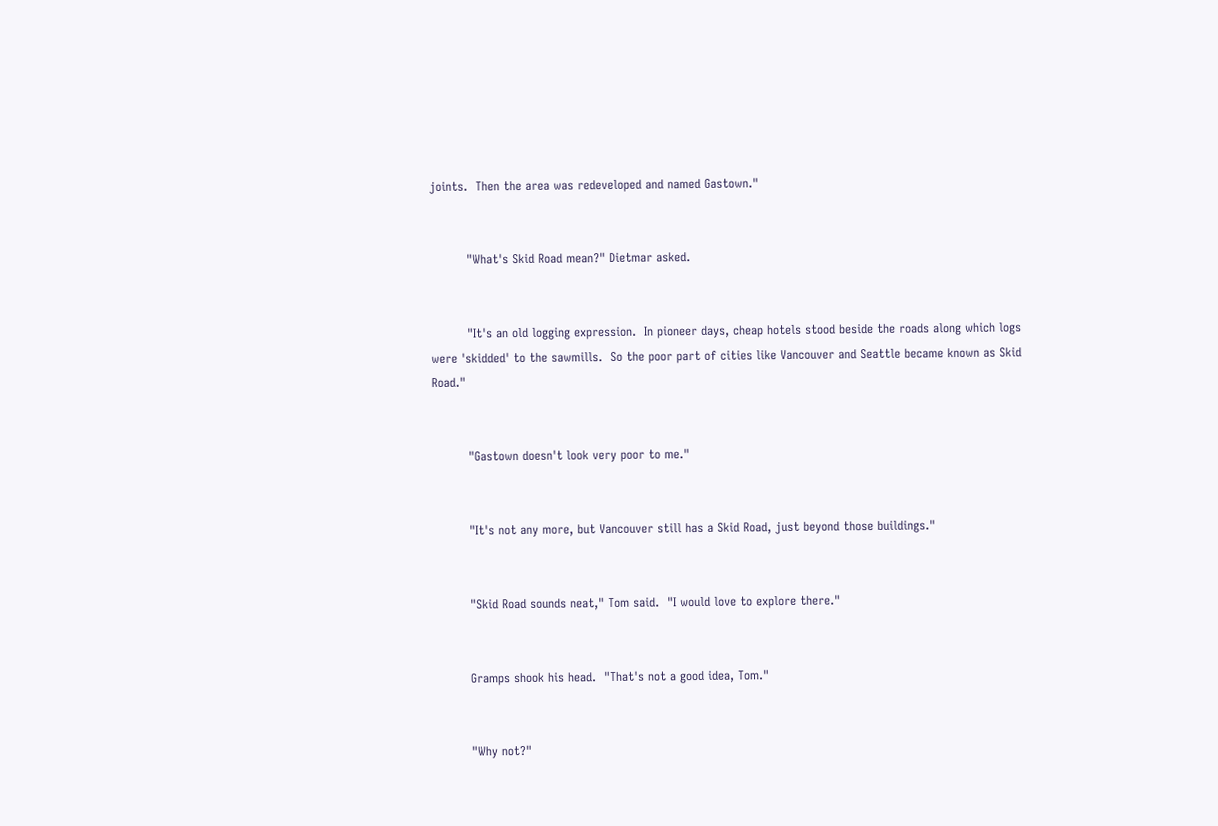joints.  Then the area was redeveloped and named Gastown."


         "What's Skid Road mean?" Dietmar asked.


         "It's an old logging expression.  In pioneer days, cheap hotels stood beside the roads along which logs were 'skidded' to the sawmills.  So the poor part of cities like Vancouver and Seattle became known as Skid Road."


         "Gastown doesn't look very poor to me."


         "It's not any more, but Vancouver still has a Skid Road, just beyond those buildings."


         "Skid Road sounds neat," Tom said.  "I would love to explore there."


         Gramps shook his head.  "That's not a good idea, Tom."


         "Why not?"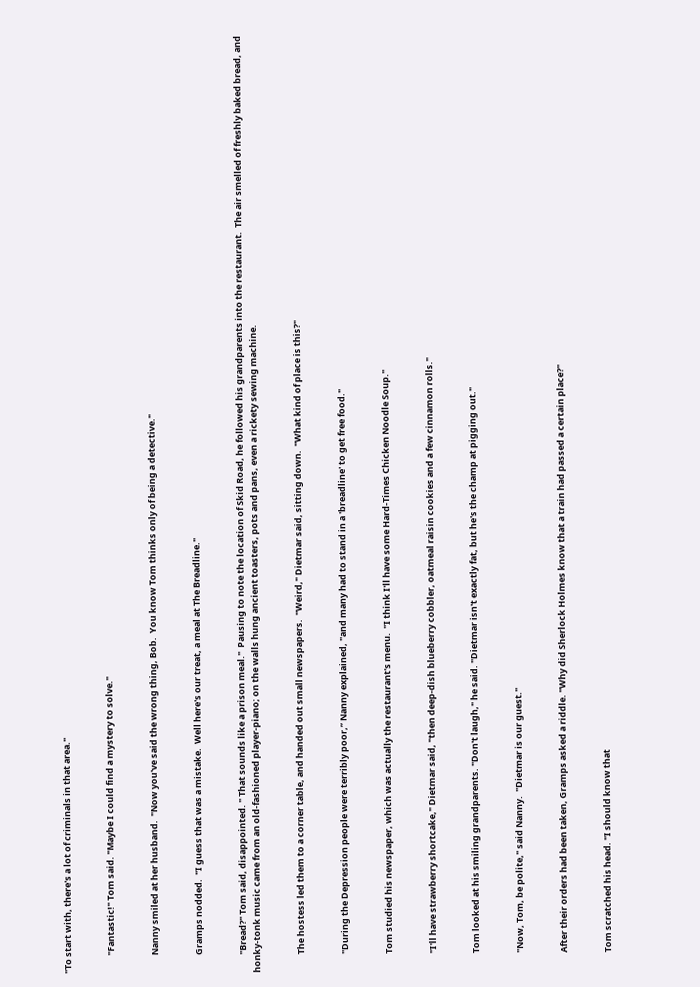"To start with, there's a lot of criminals in that area."


         "Fantastic!" Tom said. "Maybe I could find a mystery to solve."


         Nanny smiled at her husband.  "Now you've said the wrong thing, Bob.  You know Tom thinks only of being a detective."


         Gramps nodded.  "I guess that was a mistake.  Well here's our treat, a meal at The Breadline."


         "Bread?" Tom said, disappointed. " That sounds like a prison meal."  Pausing to note the location of Skid Road, he followed his grandparents into the restaurant.  The air smelled of freshly baked bread, and honky-tonk music came from an old-fashioned player-piano; on the walls hung ancient toasters, pots and pans, even a rickety sewing machine.


         The hostess led them to a corner table, and handed out small newspapers.  "Weird," Dietmar said, sitting down.  "What kind of place is this?"


         "During the Depression people were terribly poor,” Nanny explained, "and many had to stand in a 'breadline' to get free food."


         Tom studied his newspaper, which was actually the restaurant's menu.  "I think I'll have some Hard-Times Chicken Noodle Soup."


         "I'll have strawberry shortcake," Dietmar said, "then deep-dish blueberry cobbler, oatmeal raisin cookies and a few cinnamon rolls."


         Tom looked at his smiling grandparents. "Don't laugh," he said. "Dietmar isn't exactly fat, but he's the champ at pigging out."


         "Now, Tom, be polite," said Nanny.  "Dietmar is our guest."


         After their orders had been taken, Gramps asked a riddle. "Why did Sherlock Holmes know that a train had passed a certain place?"


         Tom scratched his head. "I should know that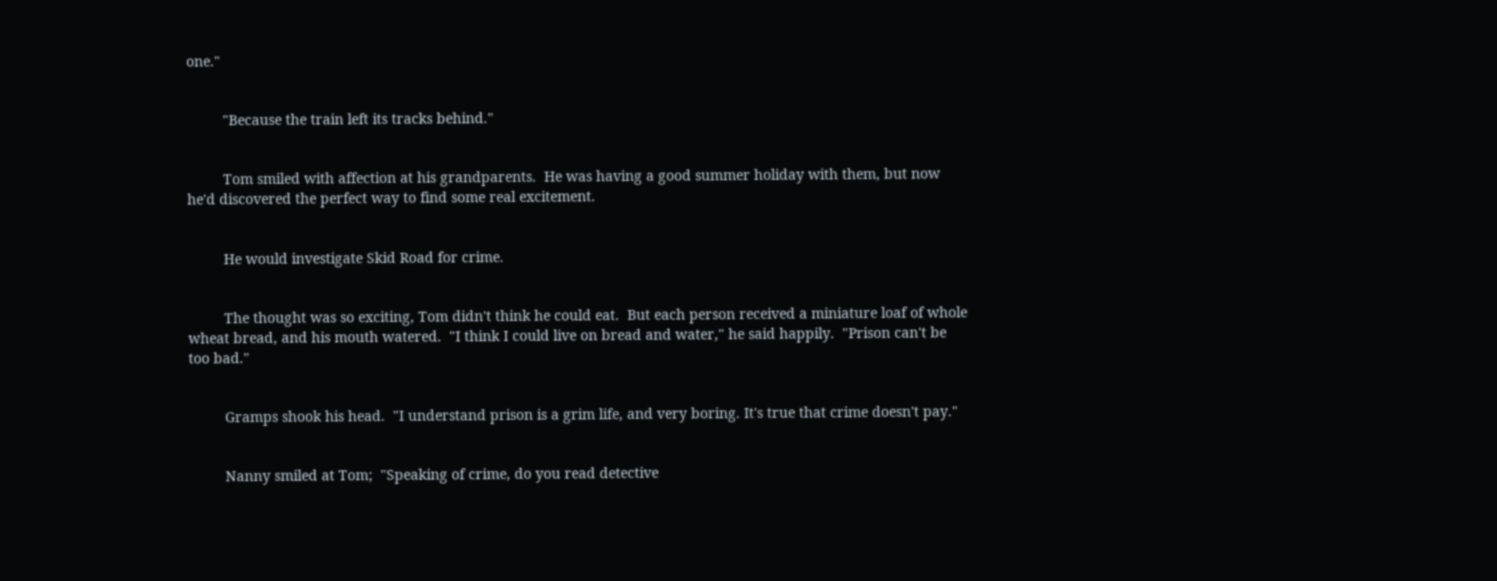one."


         "Because the train left its tracks behind."


         Tom smiled with affection at his grandparents.  He was having a good summer holiday with them, but now he'd discovered the perfect way to find some real excitement.


         He would investigate Skid Road for crime.


         The thought was so exciting, Tom didn't think he could eat.  But each person received a miniature loaf of whole wheat bread, and his mouth watered.  "I think I could live on bread and water," he said happily.  "Prison can't be too bad."


         Gramps shook his head.  "I understand prison is a grim life, and very boring. It's true that crime doesn't pay."


         Nanny smiled at Tom;  "Speaking of crime, do you read detective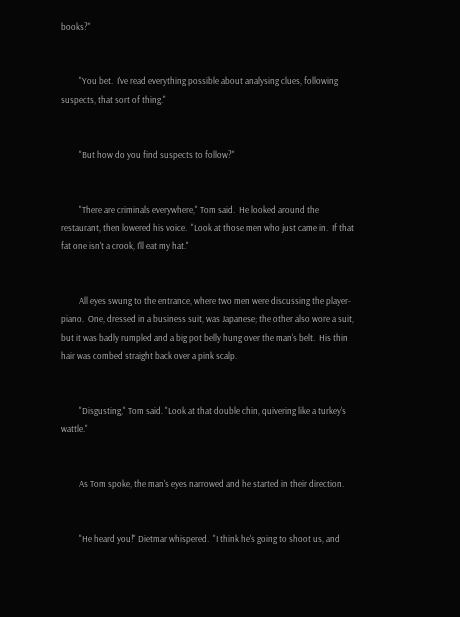books?"


         "You bet.  I've read everything possible about analysing clues, following suspects, that sort of thing."


         "But how do you find suspects to follow?"


         "There are criminals everywhere," Tom said.  He looked around the restaurant, then lowered his voice.  "Look at those men who just came in.  If that fat one isn't a crook, I'll eat my hat."


         All eyes swung to the entrance, where two men were discussing the player-piano.  One, dressed in a business suit, was Japanese; the other also wore a suit, but it was badly rumpled and a big pot belly hung over the man's belt.  His thin hair was combed straight back over a pink scalp.


         "Disgusting," Tom said. "Look at that double chin, quivering like a turkey's wattle."


         As Tom spoke, the man's eyes narrowed and he started in their direction.


         "He heard you!" Dietmar whispered.  "I think he's going to shoot us, and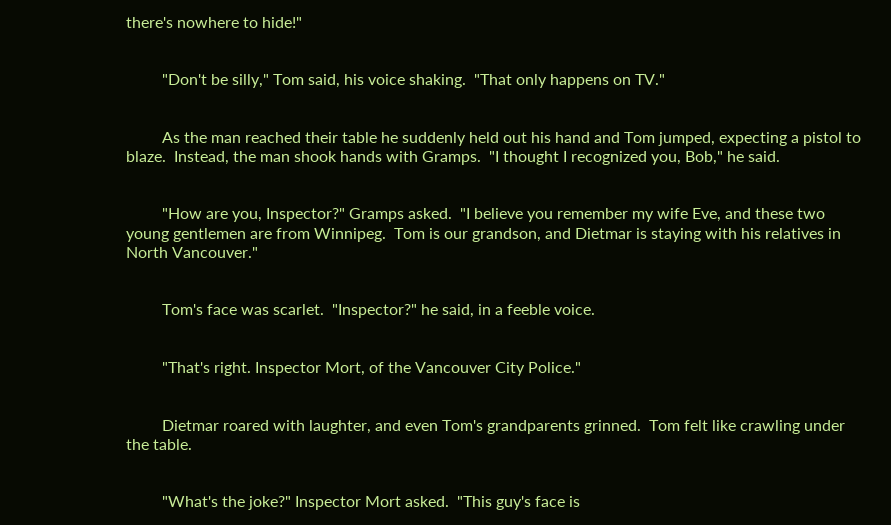there's nowhere to hide!"


         "Don't be silly," Tom said, his voice shaking.  "That only happens on TV."


         As the man reached their table he suddenly held out his hand and Tom jumped, expecting a pistol to blaze.  Instead, the man shook hands with Gramps.  "I thought I recognized you, Bob," he said.


         "How are you, Inspector?" Gramps asked.  "I believe you remember my wife Eve, and these two young gentlemen are from Winnipeg.  Tom is our grandson, and Dietmar is staying with his relatives in North Vancouver."


         Tom's face was scarlet.  "Inspector?" he said, in a feeble voice.


         "That's right. Inspector Mort, of the Vancouver City Police."


         Dietmar roared with laughter, and even Tom's grandparents grinned.  Tom felt like crawling under the table.


         "What's the joke?" Inspector Mort asked.  "This guy's face is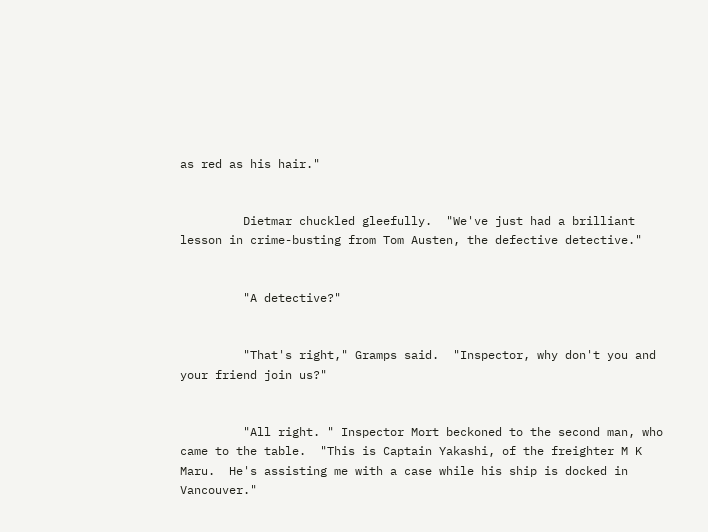as red as his hair."


         Dietmar chuckled gleefully.  "We've just had a brilliant lesson in crime-busting from Tom Austen, the defective detective."


         "A detective?"


         "That's right," Gramps said.  "Inspector, why don't you and your friend join us?"


         "All right. " Inspector Mort beckoned to the second man, who came to the table.  "This is Captain Yakashi, of the freighter M K Maru.  He's assisting me with a case while his ship is docked in Vancouver."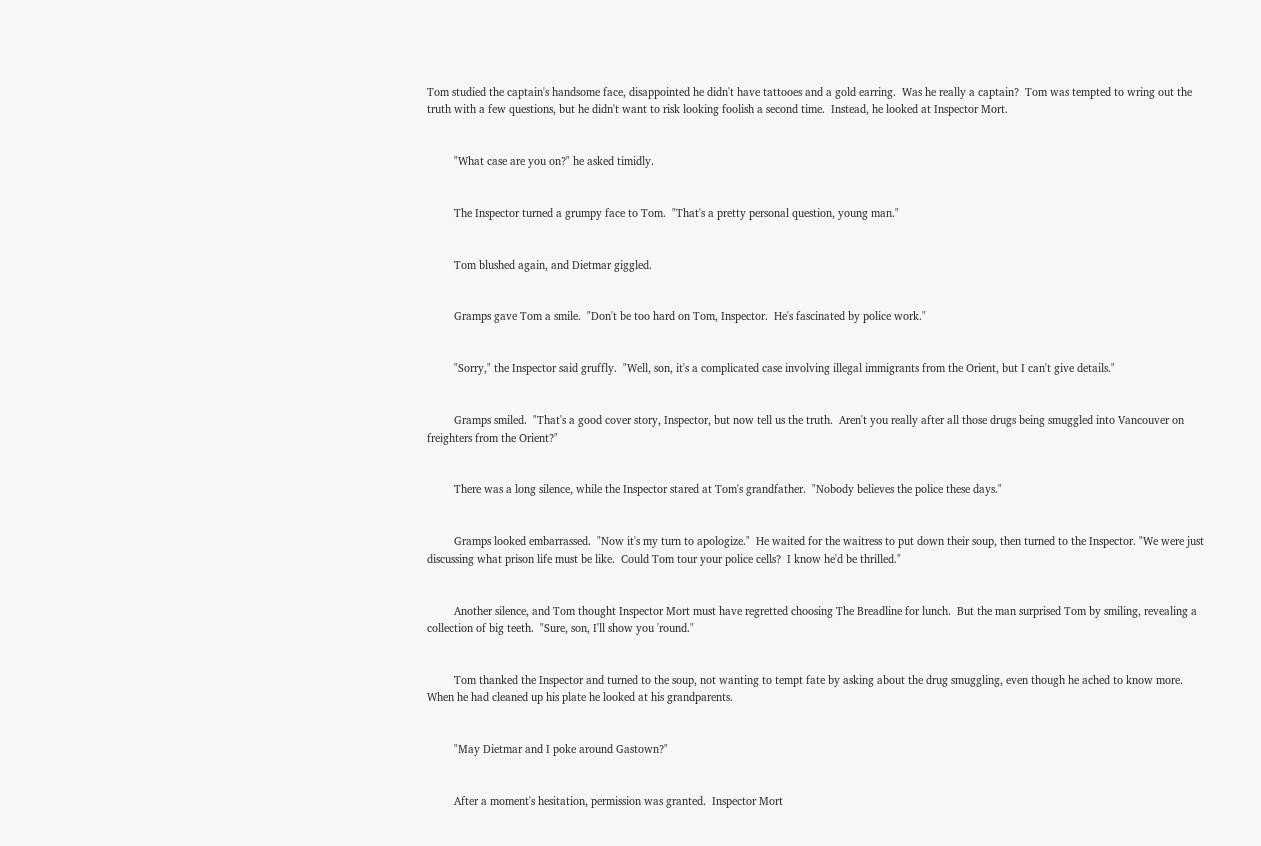Tom studied the captain's handsome face, disappointed he didn't have tattooes and a gold earring.  Was he really a captain?  Tom was tempted to wring out the truth with a few questions, but he didn't want to risk looking foolish a second time.  Instead, he looked at Inspector Mort.


         "What case are you on?" he asked timidly.


         The Inspector turned a grumpy face to Tom.  "That's a pretty personal question, young man."


         Tom blushed again, and Dietmar giggled.


         Gramps gave Tom a smile.  "Don't be too hard on Tom, Inspector.  He's fascinated by police work."


         "Sorry," the Inspector said gruffly.  "Well, son, it's a complicated case involving illegal immigrants from the Orient, but I can't give details."


         Gramps smiled.  "That's a good cover story, Inspector, but now tell us the truth.  Aren't you really after all those drugs being smuggled into Vancouver on freighters from the Orient?"


         There was a long silence, while the Inspector stared at Tom's grandfather.  "Nobody believes the police these days."


         Gramps looked embarrassed.  "Now it's my turn to apologize."  He waited for the waitress to put down their soup, then turned to the Inspector. "We were just discussing what prison life must be like.  Could Tom tour your police cells?  I know he'd be thrilled."


         Another silence, and Tom thought Inspector Mort must have regretted choosing The Breadline for lunch.  But the man surprised Tom by smiling, revealing a collection of big teeth.  "Sure, son, I'll show you 'round."


         Tom thanked the Inspector and turned to the soup, not wanting to tempt fate by asking about the drug smuggling, even though he ached to know more.  When he had cleaned up his plate he looked at his grandparents.


         "May Dietmar and I poke around Gastown?"


         After a moment's hesitation, permission was granted.  Inspector Mort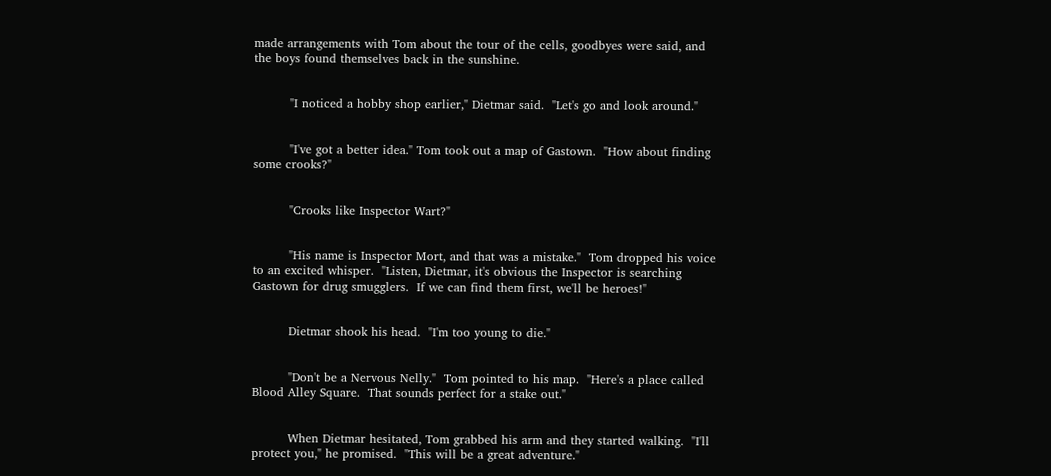made arrangements with Tom about the tour of the cells, goodbyes were said, and the boys found themselves back in the sunshine.


         "I noticed a hobby shop earlier," Dietmar said.  "Let's go and look around."


         "I've got a better idea." Tom took out a map of Gastown.  "How about finding some crooks?"


         "Crooks like Inspector Wart?"


         "His name is Inspector Mort, and that was a mistake."  Tom dropped his voice to an excited whisper.  "Listen, Dietmar, it's obvious the Inspector is searching Gastown for drug smugglers.  If we can find them first, we'll be heroes!"


         Dietmar shook his head.  "I'm too young to die."


         "Don't be a Nervous Nelly."  Tom pointed to his map.  "Here's a place called Blood Alley Square.  That sounds perfect for a stake out."


         When Dietmar hesitated, Tom grabbed his arm and they started walking.  "I'll protect you," he promised.  "This will be a great adventure."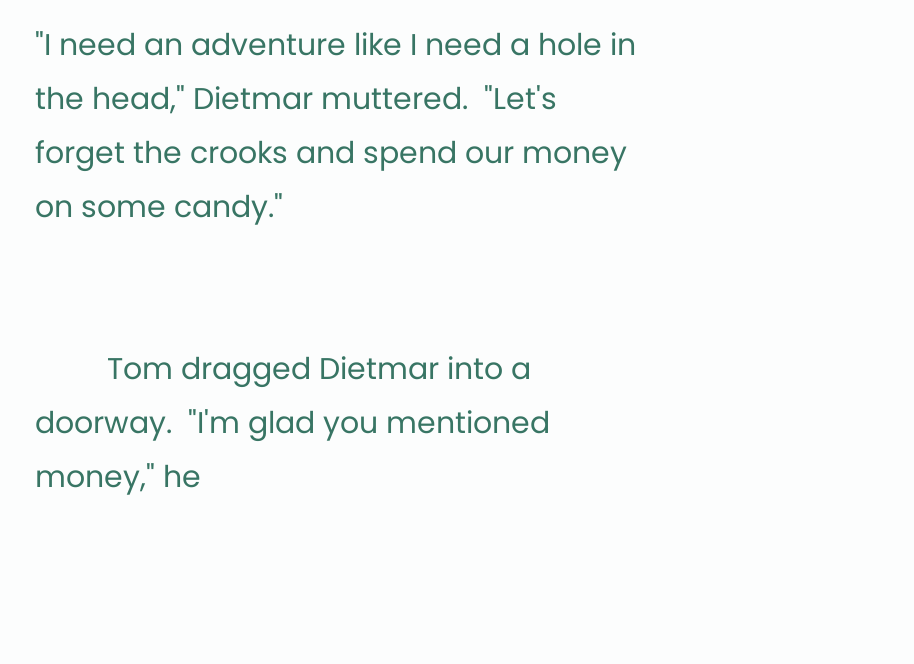"I need an adventure like I need a hole in the head," Dietmar muttered.  "Let's forget the crooks and spend our money on some candy."


         Tom dragged Dietmar into a doorway.  "I'm glad you mentioned money," he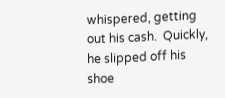whispered, getting out his cash.  Quickly, he slipped off his shoe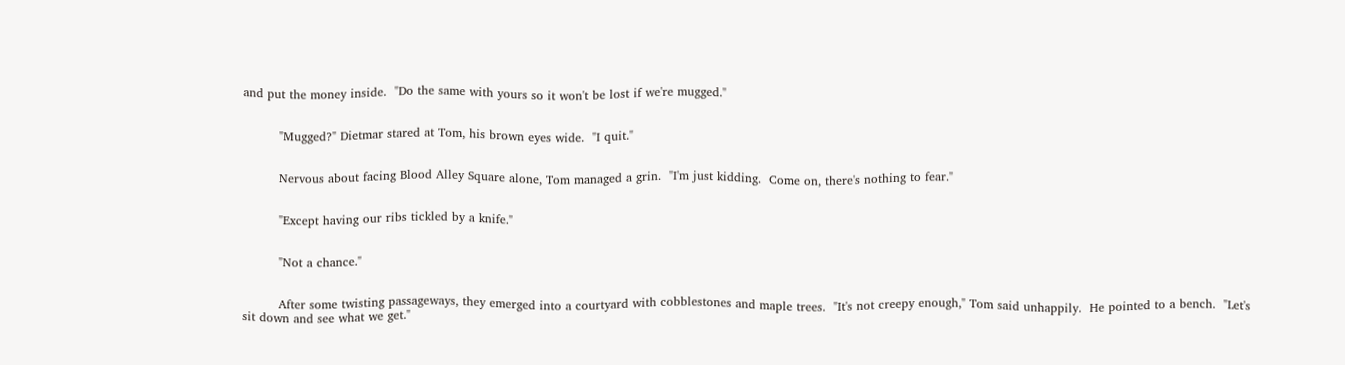and put the money inside.  "Do the same with yours so it won't be lost if we're mugged."


         "Mugged?" Dietmar stared at Tom, his brown eyes wide.  "I quit."


         Nervous about facing Blood Alley Square alone, Tom managed a grin.  "I'm just kidding.  Come on, there's nothing to fear."


         "Except having our ribs tickled by a knife."


         "Not a chance."


         After some twisting passageways, they emerged into a courtyard with cobblestones and maple trees.  "It's not creepy enough," Tom said unhappily.  He pointed to a bench.  "Let's sit down and see what we get."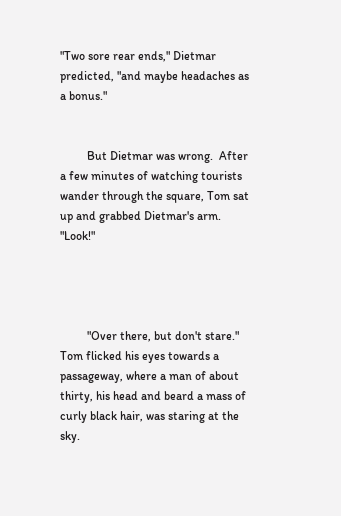"Two sore rear ends," Dietmar predicted, "and maybe headaches as a bonus."


         But Dietmar was wrong.  After a few minutes of watching tourists wander through the square, Tom sat up and grabbed Dietmar's arm.  "Look!"




         "Over there, but don't stare."  Tom flicked his eyes towards a passageway, where a man of about thirty, his head and beard a mass of curly black hair, was staring at the sky.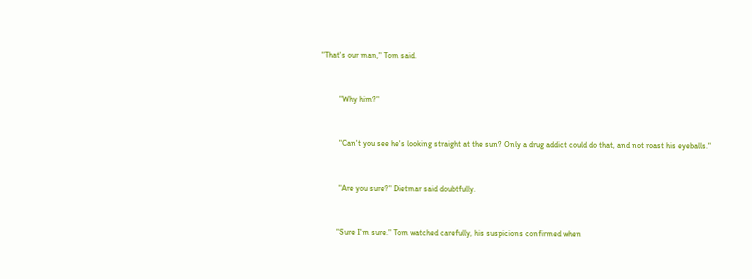"That's our man," Tom said.


         "Why him?"


         "Can't you see he's looking straight at the sun? Only a drug addict could do that, and not roast his eyeballs."


         "Are you sure?" Dietmar said doubtfully.


        "Sure I'm sure." Tom watched carefully, his suspicions confirmed when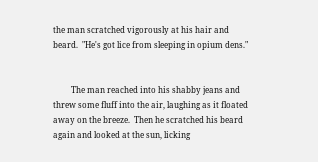the man scratched vigorously at his hair and beard.  "He's got lice from sleeping in opium dens."


         The man reached into his shabby jeans and threw some fluff into the air, laughing as it floated away on the breeze.  Then he scratched his beard again and looked at the sun, licking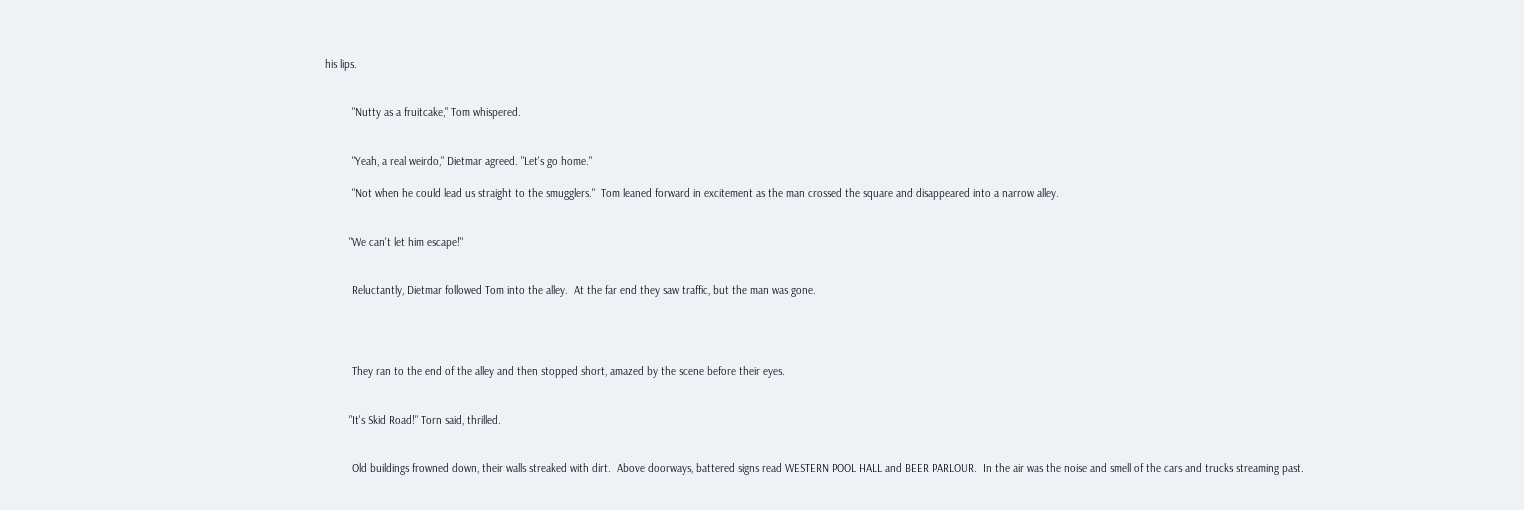his lips.


         "Nutty as a fruitcake," Tom whispered.


         "Yeah, a real weirdo," Dietmar agreed. "Let's go home."

         "Not when he could lead us straight to the smugglers."  Tom leaned forward in excitement as the man crossed the square and disappeared into a narrow alley.


        "We can't let him escape!"


         Reluctantly, Dietmar followed Tom into the alley.  At the far end they saw traffic, but the man was gone.




         They ran to the end of the alley and then stopped short, amazed by the scene before their eyes.


        "It's Skid Road!" Torn said, thrilled.


         Old buildings frowned down, their walls streaked with dirt.  Above doorways, battered signs read WESTERN POOL HALL and BEER PARLOUR.  In the air was the noise and smell of the cars and trucks streaming past.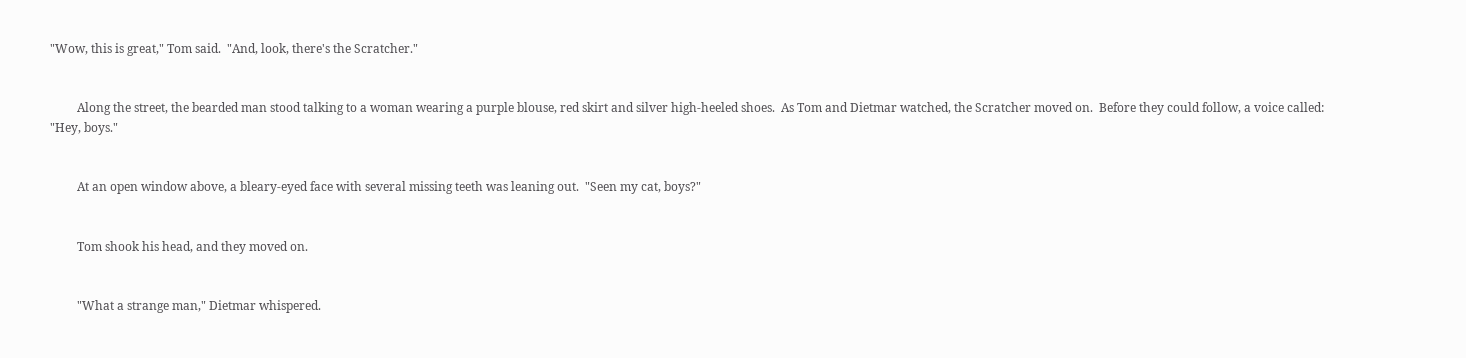"Wow, this is great," Tom said.  "And, look, there's the Scratcher."


         Along the street, the bearded man stood talking to a woman wearing a purple blouse, red skirt and silver high-heeled shoes.  As Tom and Dietmar watched, the Scratcher moved on.  Before they could follow, a voice called: "Hey, boys."


         At an open window above, a bleary-eyed face with several missing teeth was leaning out.  "Seen my cat, boys?"


         Tom shook his head, and they moved on.


         "What a strange man," Dietmar whispered.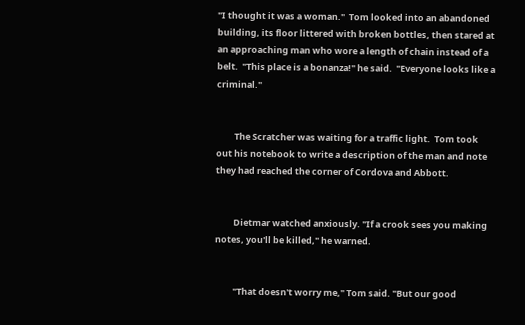"I thought it was a woman."  Tom looked into an abandoned building, its floor littered with broken bottles, then stared at an approaching man who wore a length of chain instead of a belt.  "This place is a bonanza!" he said.  "Everyone looks like a criminal."


         The Scratcher was waiting for a traffic light.  Tom took out his notebook to write a description of the man and note they had reached the corner of Cordova and Abbott.


         Dietmar watched anxiously. "If a crook sees you making notes, you'll be killed," he warned.


         "That doesn't worry me," Tom said. "But our good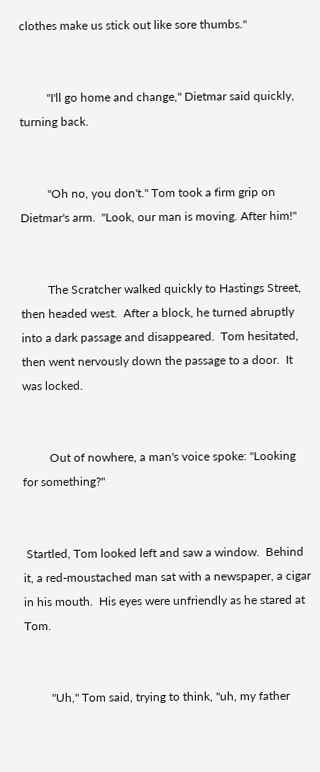clothes make us stick out like sore thumbs."


         "I'll go home and change," Dietmar said quickly, turning back.


         "Oh no, you don't." Tom took a firm grip on Dietmar's arm.  "Look, our man is moving. After him!"


         The Scratcher walked quickly to Hastings Street, then headed west.  After a block, he turned abruptly into a dark passage and disappeared.  Tom hesitated, then went nervously down the passage to a door.  It was locked.


         Out of nowhere, a man's voice spoke: "Looking for something?"


 Startled, Tom looked left and saw a window.  Behind it, a red-moustached man sat with a newspaper, a cigar in his mouth.  His eyes were unfriendly as he stared at Tom.


         "Uh," Tom said, trying to think, "uh, my father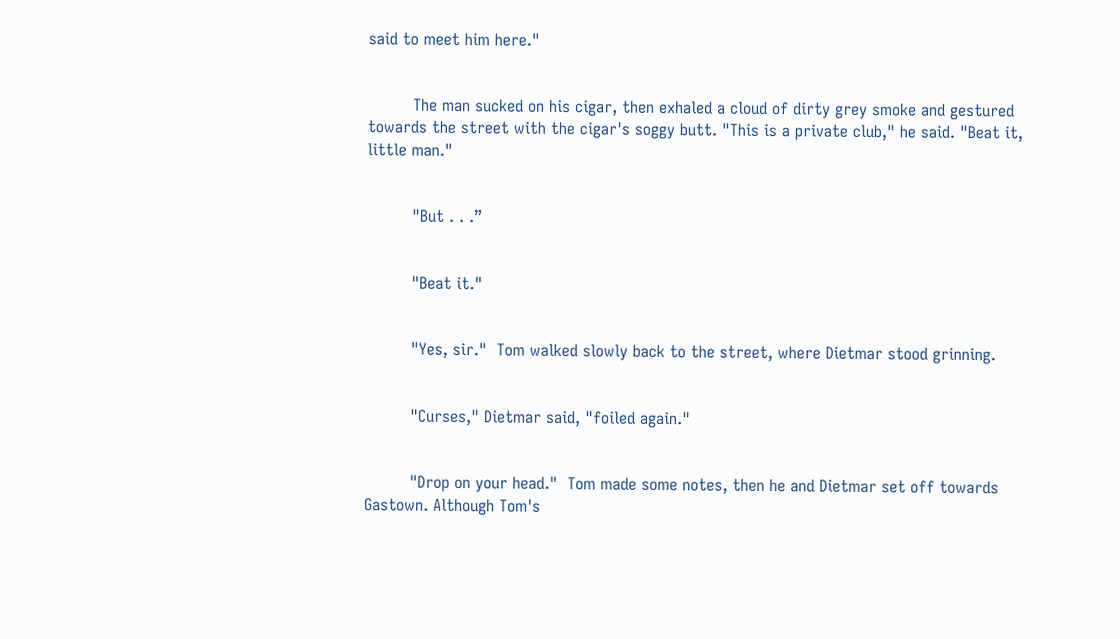said to meet him here."


         The man sucked on his cigar, then exhaled a cloud of dirty grey smoke and gestured towards the street with the cigar's soggy butt. "This is a private club," he said. "Beat it, little man."


         "But . . .”


         "Beat it."


         "Yes, sir."  Tom walked slowly back to the street, where Dietmar stood grinning.


         "Curses," Dietmar said, "foiled again."


         "Drop on your head."  Tom made some notes, then he and Dietmar set off towards Gastown. Although Tom's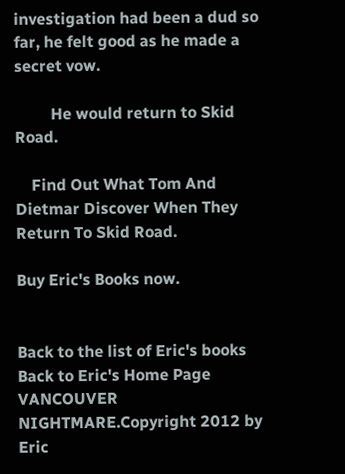investigation had been a dud so far, he felt good as he made a secret vow.

         He would return to Skid Road.

    Find Out What Tom And Dietmar Discover When They Return To Skid Road.

Buy Eric's Books now.


Back to the list of Eric's books
Back to Eric's Home Page
VANCOUVER NIGHTMARE.Copyright 2012 by Eric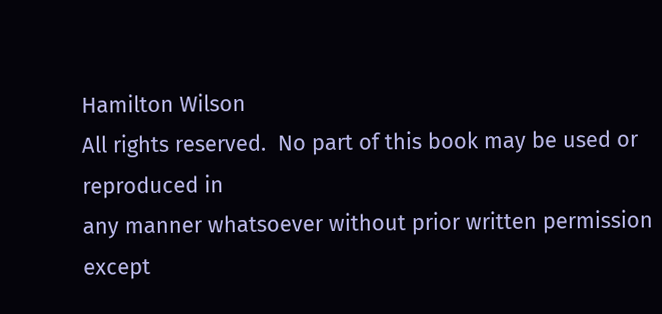Hamilton Wilson
All rights reserved.  No part of this book may be used or reproduced in
any manner whatsoever without prior written permission except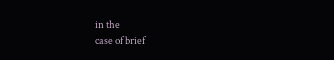in the
case of brief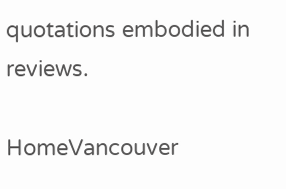quotations embodied in reviews.

HomeVancouver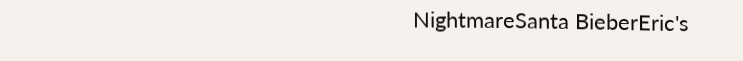NightmareSanta BieberEric's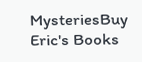MysteriesBuy Eric's Books